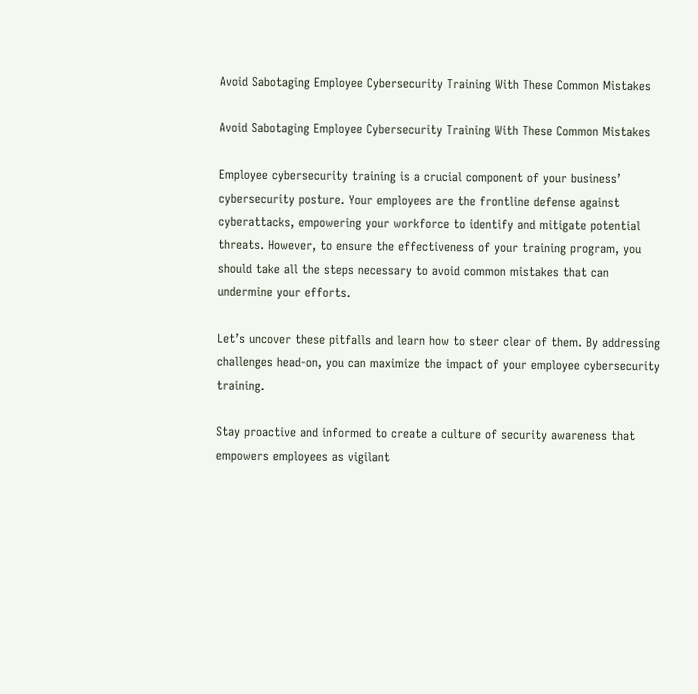Avoid Sabotaging Employee Cybersecurity Training With These Common Mistakes

Avoid Sabotaging Employee Cybersecurity Training With These Common Mistakes

Employee cybersecurity training is a crucial component of your business’ cybersecurity posture. Your employees are the frontline defense against cyberattacks, empowering your workforce to identify and mitigate potential threats. However, to ensure the effectiveness of your training program, you should take all the steps necessary to avoid common mistakes that can undermine your efforts.

Let’s uncover these pitfalls and learn how to steer clear of them. By addressing challenges head-on, you can maximize the impact of your employee cybersecurity training.

Stay proactive and informed to create a culture of security awareness that empowers employees as vigilant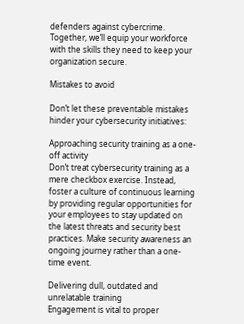defenders against cybercrime. Together, we’ll equip your workforce with the skills they need to keep your organization secure.

Mistakes to avoid

Don’t let these preventable mistakes hinder your cybersecurity initiatives:

Approaching security training as a one-off activity
Don’t treat cybersecurity training as a mere checkbox exercise. Instead, foster a culture of continuous learning by providing regular opportunities for your employees to stay updated on the latest threats and security best practices. Make security awareness an ongoing journey rather than a one-time event.

Delivering dull, outdated and unrelatable training
Engagement is vital to proper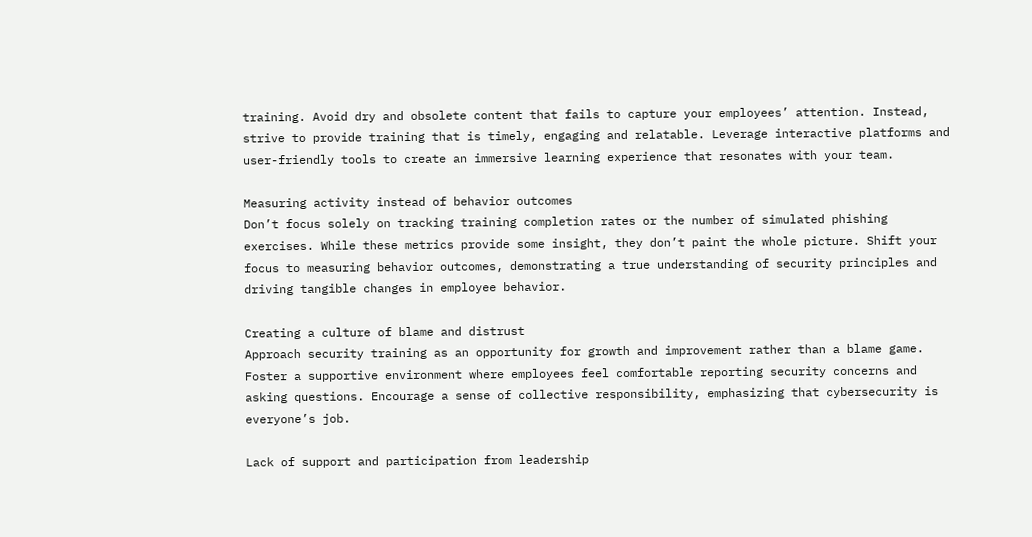training. Avoid dry and obsolete content that fails to capture your employees’ attention. Instead, strive to provide training that is timely, engaging and relatable. Leverage interactive platforms and user-friendly tools to create an immersive learning experience that resonates with your team.

Measuring activity instead of behavior outcomes
Don’t focus solely on tracking training completion rates or the number of simulated phishing exercises. While these metrics provide some insight, they don’t paint the whole picture. Shift your focus to measuring behavior outcomes, demonstrating a true understanding of security principles and driving tangible changes in employee behavior.

Creating a culture of blame and distrust
Approach security training as an opportunity for growth and improvement rather than a blame game. Foster a supportive environment where employees feel comfortable reporting security concerns and asking questions. Encourage a sense of collective responsibility, emphasizing that cybersecurity is everyone’s job.

Lack of support and participation from leadership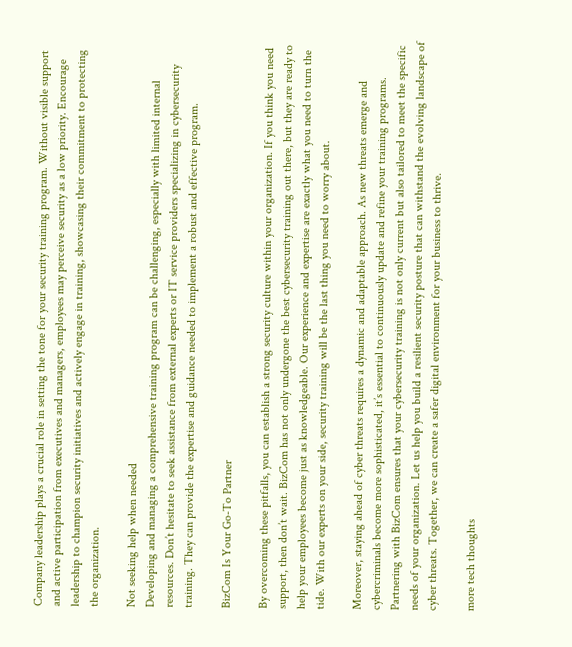Company leadership plays a crucial role in setting the tone for your security training program. Without visible support and active participation from executives and managers, employees may perceive security as a low priority. Encourage leadership to champion security initiatives and actively engage in training, showcasing their commitment to protecting the organization.

Not seeking help when needed
Developing and managing a comprehensive training program can be challenging, especially with limited internal resources. Don’t hesitate to seek assistance from external experts or IT service providers specializing in cybersecurity training. They can provide the expertise and guidance needed to implement a robust and effective program.

BizCom Is Your Go-To Partner

By overcoming these pitfalls, you can establish a strong security culture within your organization. If you think you need support, then don’t wait. BizCom has not only undergone the best cybersecurity training out there, but they are ready to help your employees become just as knowledgeable. Our experience and expertise are exactly what you need to turn the tide. With our experts on your side, security training will be the last thing you need to worry about.

Moreover, staying ahead of cyber threats requires a dynamic and adaptable approach. As new threats emerge and cybercriminals become more sophisticated, it’s essential to continuously update and refine your training programs. Partnering with BizCom ensures that your cybersecurity training is not only current but also tailored to meet the specific needs of your organization. Let us help you build a resilient security posture that can withstand the evolving landscape of cyber threats. Together, we can create a safer digital environment for your business to thrive.

more tech thoughts